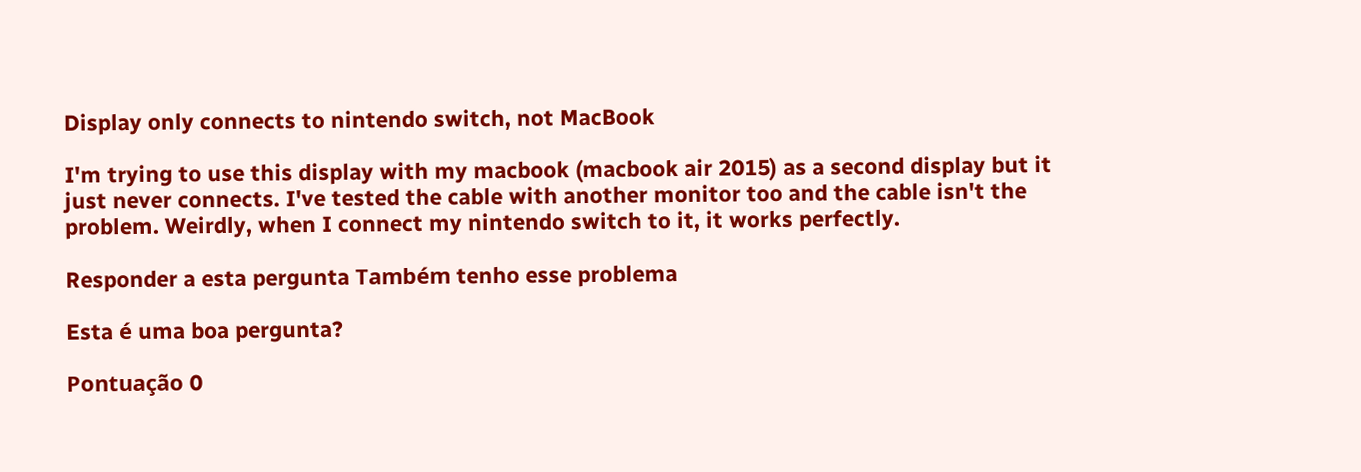Display only connects to nintendo switch, not MacBook

I'm trying to use this display with my macbook (macbook air 2015) as a second display but it just never connects. I've tested the cable with another monitor too and the cable isn't the problem. Weirdly, when I connect my nintendo switch to it, it works perfectly.

Responder a esta pergunta Também tenho esse problema

Esta é uma boa pergunta?

Pontuação 0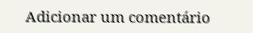Adicionar um comentário